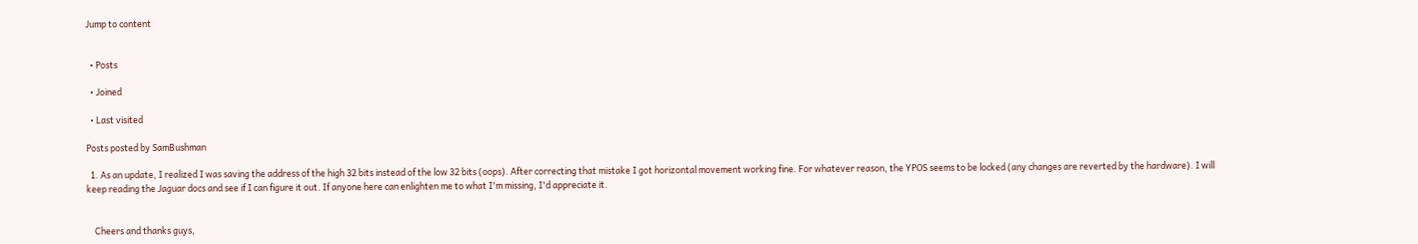Jump to content


  • Posts

  • Joined

  • Last visited

Posts posted by SamBushman

  1. As an update, I realized I was saving the address of the high 32 bits instead of the low 32 bits (oops). After correcting that mistake I got horizontal movement working fine. For whatever reason, the YPOS seems to be locked (any changes are reverted by the hardware). I will keep reading the Jaguar docs and see if I can figure it out. If anyone here can enlighten me to what I'm missing, I'd appreciate it.


    Cheers and thanks guys,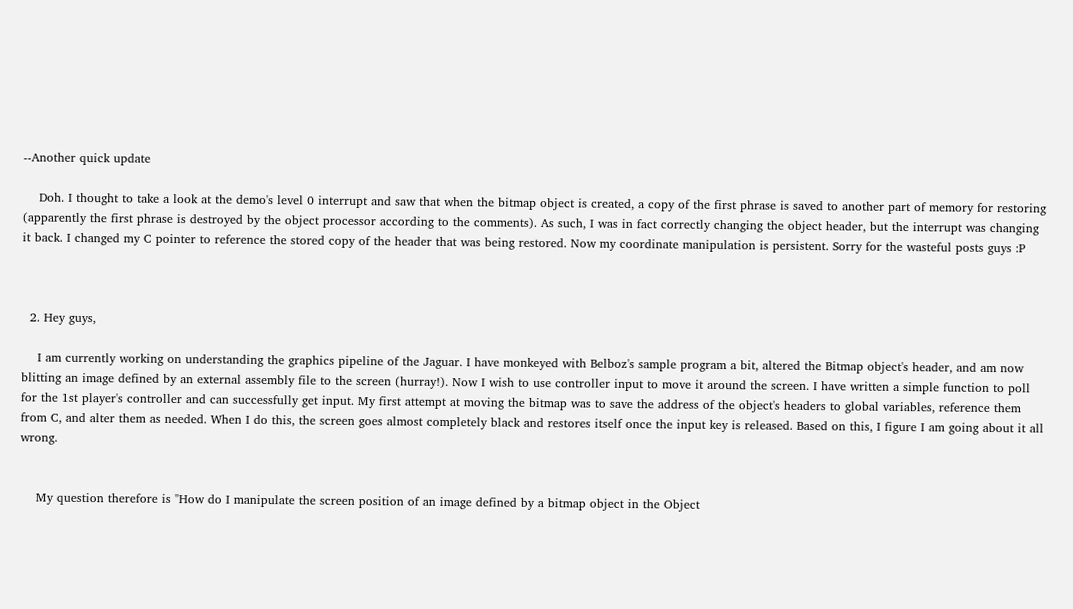--Another quick update

    Doh. I thought to take a look at the demo's level 0 interrupt and saw that when the bitmap object is created, a copy of the first phrase is saved to another part of memory for restoring (apparently the first phrase is destroyed by the object processor according to the comments). As such, I was in fact correctly changing the object header, but the interrupt was changing it back. I changed my C pointer to reference the stored copy of the header that was being restored. Now my coordinate manipulation is persistent. Sorry for the wasteful posts guys :P



  2. Hey guys,

    I am currently working on understanding the graphics pipeline of the Jaguar. I have monkeyed with Belboz's sample program a bit, altered the Bitmap object's header, and am now blitting an image defined by an external assembly file to the screen (hurray!). Now I wish to use controller input to move it around the screen. I have written a simple function to poll for the 1st player's controller and can successfully get input. My first attempt at moving the bitmap was to save the address of the object's headers to global variables, reference them from C, and alter them as needed. When I do this, the screen goes almost completely black and restores itself once the input key is released. Based on this, I figure I am going about it all wrong.


    My question therefore is "How do I manipulate the screen position of an image defined by a bitmap object in the Object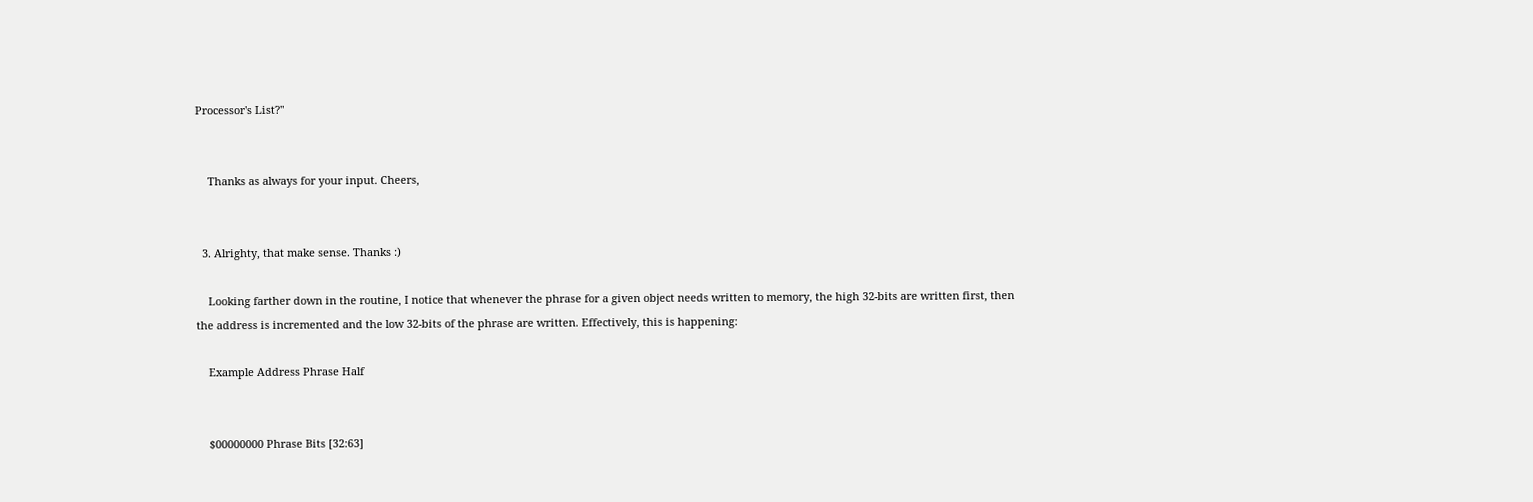Processor's List?"


    Thanks as always for your input. Cheers,


  3. Alrighty, that make sense. Thanks :)

    Looking farther down in the routine, I notice that whenever the phrase for a given object needs written to memory, the high 32-bits are written first, then the address is incremented and the low 32-bits of the phrase are written. Effectively, this is happening:

    Example Address Phrase Half


    $00000000 Phrase Bits [32:63]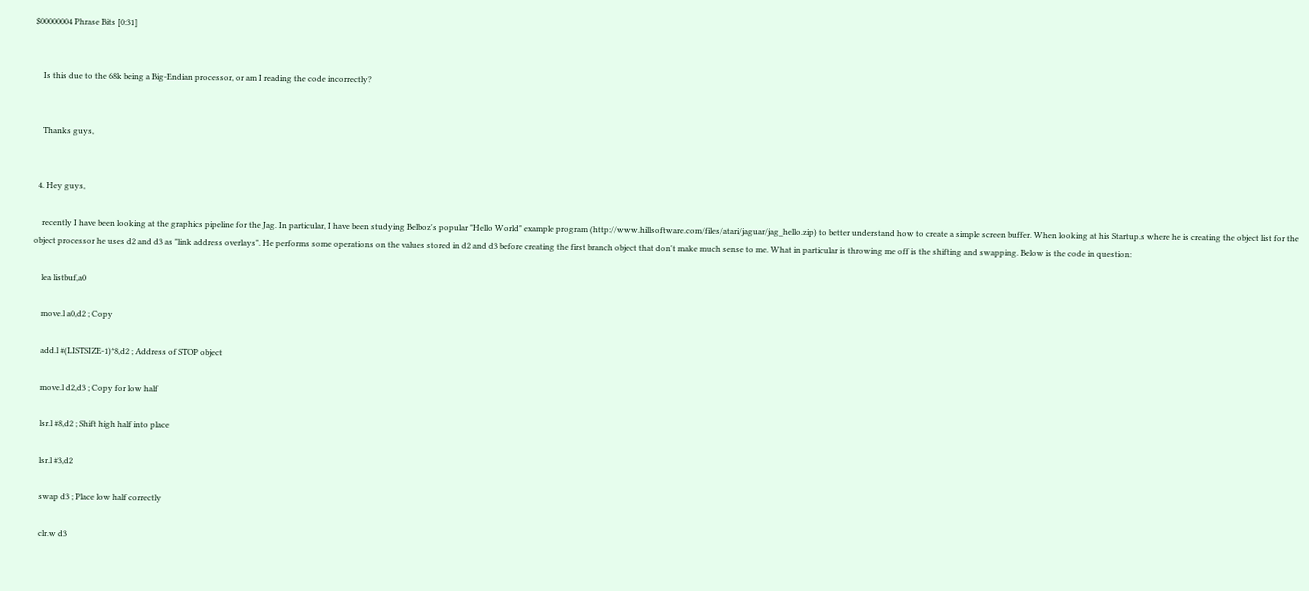$00000004 Phrase Bits [0:31]


    Is this due to the 68k being a Big-Endian processor, or am I reading the code incorrectly?


    Thanks guys,


  4. Hey guys,

    recently I have been looking at the graphics pipeline for the Jag. In particular, I have been studying Belboz's popular "Hello World" example program (http://www.hillsoftware.com/files/atari/jaguar/jag_hello.zip) to better understand how to create a simple screen buffer. When looking at his Startup.s where he is creating the object list for the object processor he uses d2 and d3 as "link address overlays". He performs some operations on the values stored in d2 and d3 before creating the first branch object that don't make much sense to me. What in particular is throwing me off is the shifting and swapping. Below is the code in question:

    lea listbuf,a0

    move.l a0,d2 ; Copy

    add.l #(LISTSIZE-1)*8,d2 ; Address of STOP object

    move.l d2,d3 ; Copy for low half

    lsr.l #8,d2 ; Shift high half into place

    lsr.l #3,d2

    swap d3 ; Place low half correctly

    clr.w d3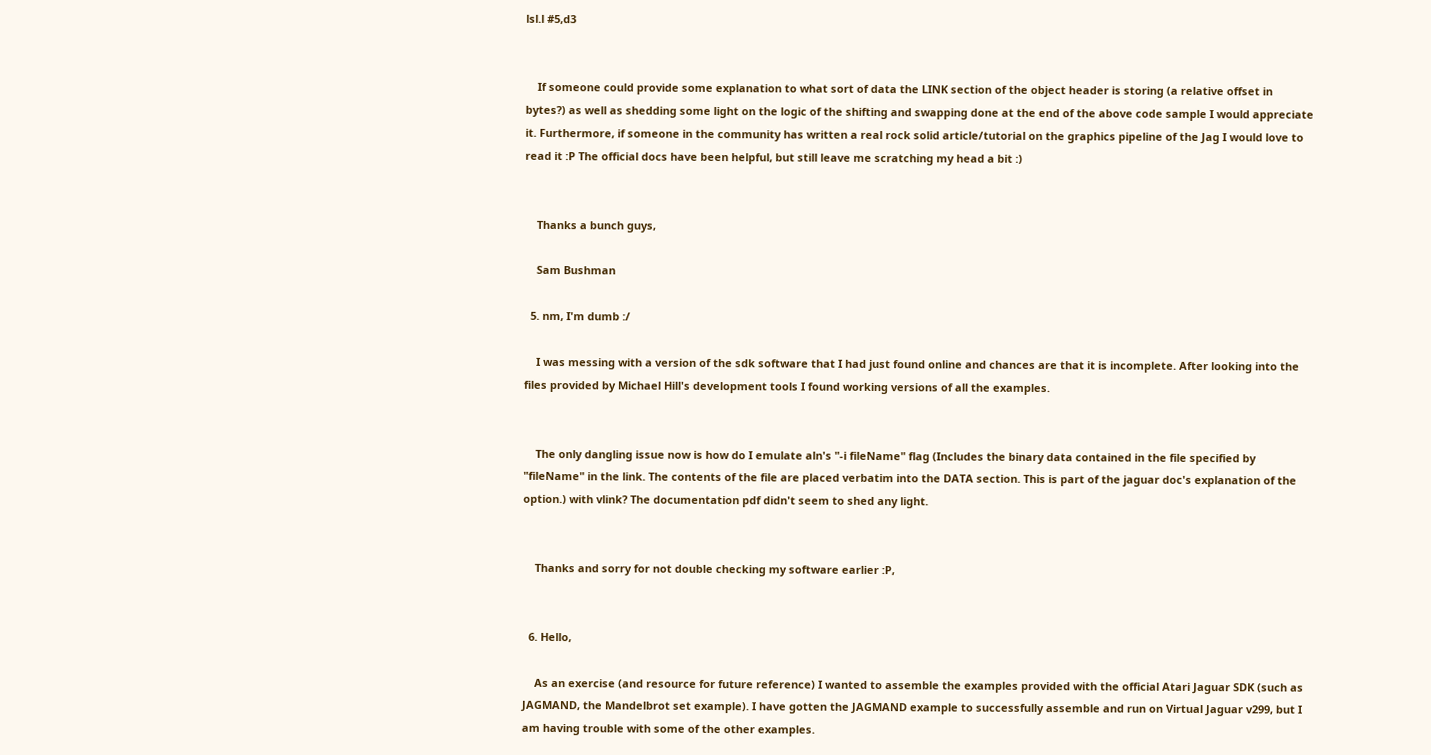lsl.l #5,d3


    If someone could provide some explanation to what sort of data the LINK section of the object header is storing (a relative offset in bytes?) as well as shedding some light on the logic of the shifting and swapping done at the end of the above code sample I would appreciate it. Furthermore, if someone in the community has written a real rock solid article/tutorial on the graphics pipeline of the Jag I would love to read it :P The official docs have been helpful, but still leave me scratching my head a bit :)


    Thanks a bunch guys,

    Sam Bushman

  5. nm, I'm dumb :/

    I was messing with a version of the sdk software that I had just found online and chances are that it is incomplete. After looking into the files provided by Michael Hill's development tools I found working versions of all the examples.


    The only dangling issue now is how do I emulate aln's "-i fileName" flag (Includes the binary data contained in the file specified by "fileName" in the link. The contents of the file are placed verbatim into the DATA section. This is part of the jaguar doc's explanation of the option.) with vlink? The documentation pdf didn't seem to shed any light.


    Thanks and sorry for not double checking my software earlier :P,


  6. Hello,

    As an exercise (and resource for future reference) I wanted to assemble the examples provided with the official Atari Jaguar SDK (such as JAGMAND, the Mandelbrot set example). I have gotten the JAGMAND example to successfully assemble and run on Virtual Jaguar v299, but I am having trouble with some of the other examples.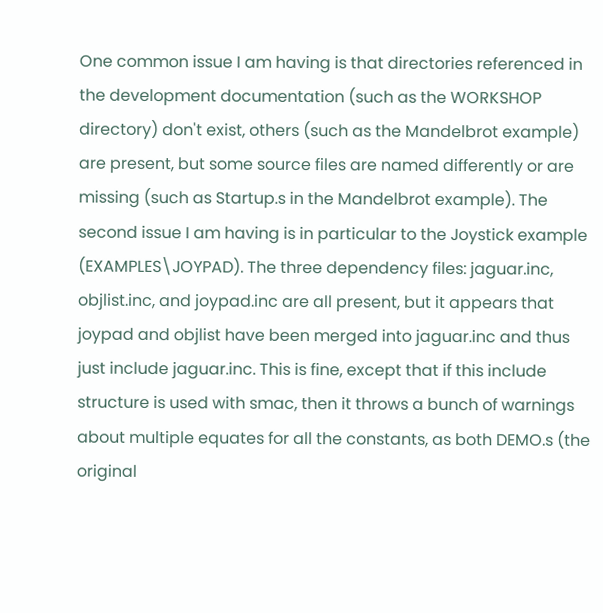One common issue I am having is that directories referenced in the development documentation (such as the WORKSHOP directory) don't exist, others (such as the Mandelbrot example) are present, but some source files are named differently or are missing (such as Startup.s in the Mandelbrot example). The second issue I am having is in particular to the Joystick example (EXAMPLES\JOYPAD). The three dependency files: jaguar.inc, objlist.inc, and joypad.inc are all present, but it appears that joypad and objlist have been merged into jaguar.inc and thus just include jaguar.inc. This is fine, except that if this include structure is used with smac, then it throws a bunch of warnings about multiple equates for all the constants, as both DEMO.s (the original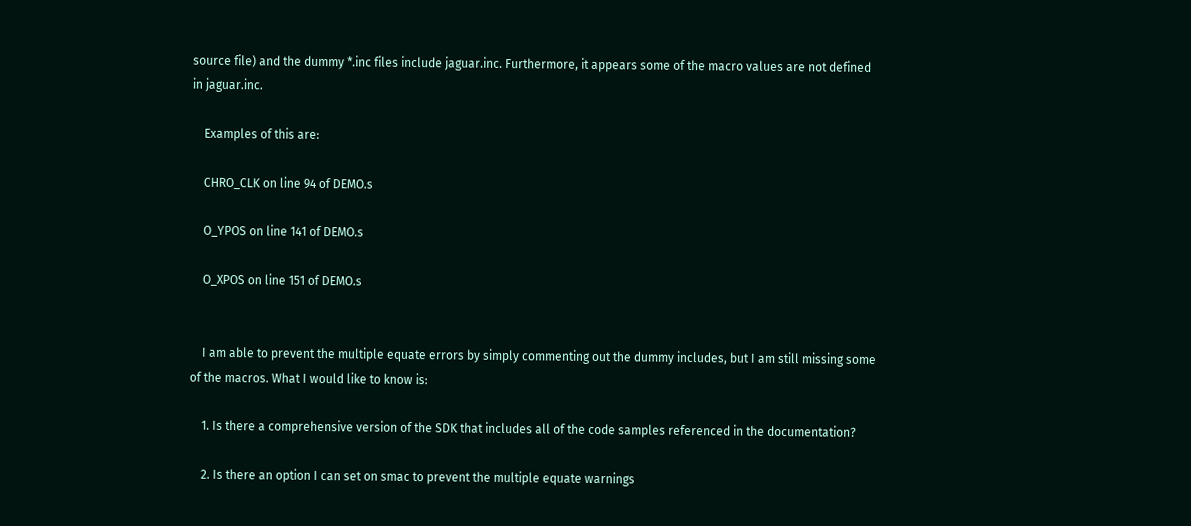source file) and the dummy *.inc files include jaguar.inc. Furthermore, it appears some of the macro values are not defined in jaguar.inc.

    Examples of this are:

    CHRO_CLK on line 94 of DEMO.s

    O_YPOS on line 141 of DEMO.s

    O_XPOS on line 151 of DEMO.s


    I am able to prevent the multiple equate errors by simply commenting out the dummy includes, but I am still missing some of the macros. What I would like to know is:

    1. Is there a comprehensive version of the SDK that includes all of the code samples referenced in the documentation?

    2. Is there an option I can set on smac to prevent the multiple equate warnings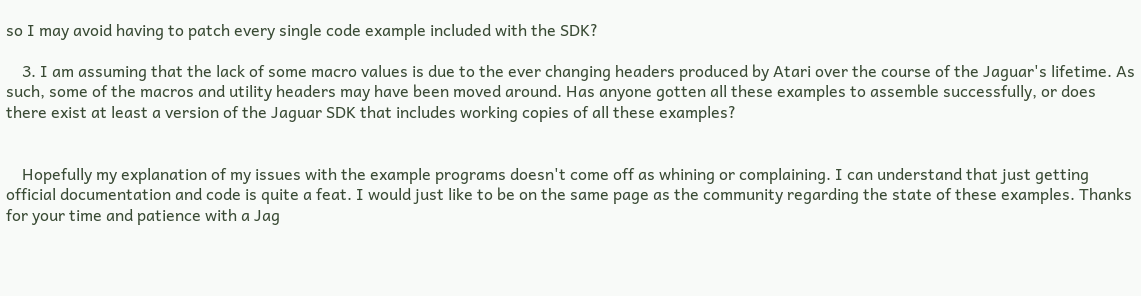so I may avoid having to patch every single code example included with the SDK?

    3. I am assuming that the lack of some macro values is due to the ever changing headers produced by Atari over the course of the Jaguar's lifetime. As such, some of the macros and utility headers may have been moved around. Has anyone gotten all these examples to assemble successfully, or does there exist at least a version of the Jaguar SDK that includes working copies of all these examples?


    Hopefully my explanation of my issues with the example programs doesn't come off as whining or complaining. I can understand that just getting official documentation and code is quite a feat. I would just like to be on the same page as the community regarding the state of these examples. Thanks for your time and patience with a Jag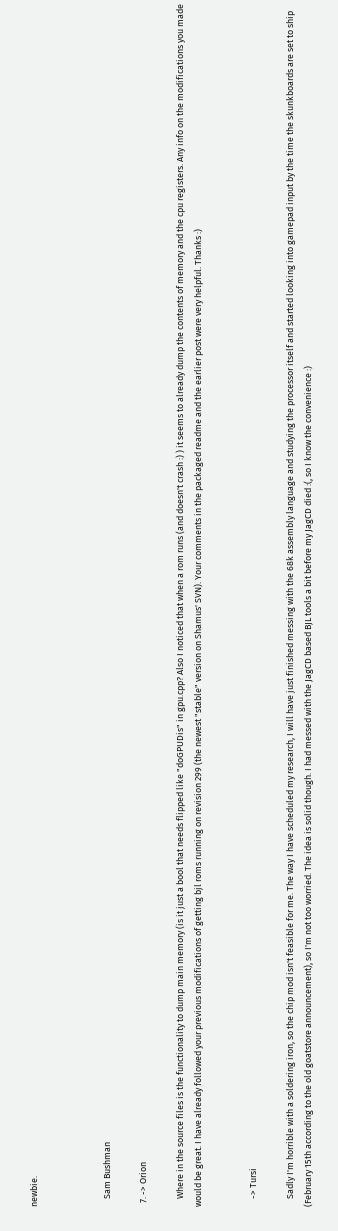newbie.



    Sam Bushman

  7. -> Orion

    Where in the source files is the functionality to dump main memory (is it just a bool that needs flipped like "doGPUDis" in gpu.cpp? Also I noticed that when a rom runs (and doesn't crash :) ) it seems to already dump the contents of memory and the cpu registers. Any info on the modifications you made would be great. I have already followed your previous modifications of getting bjl roms running on revision 299 (the newest "stable" version on Shamus' SVN). Your comments in the packaged readme and the earlier post were very helpful. Thanks :)


    -> Tursi

    Sadly I'm horrible with a soldering iron, so the chip mod isn't feasible for me. The way I have scheduled my research, I will have just finished messing with the 68k assembly language and studying the processor itself and started looking into gamepad input by the time the skunkboards are set to ship (February 15th according to the old goatstore announcement), so I'm not too worried. The idea is solid though. I had messed with the JagCD based BJL tools a bit before my JagCD died :(, so I know the convenience :)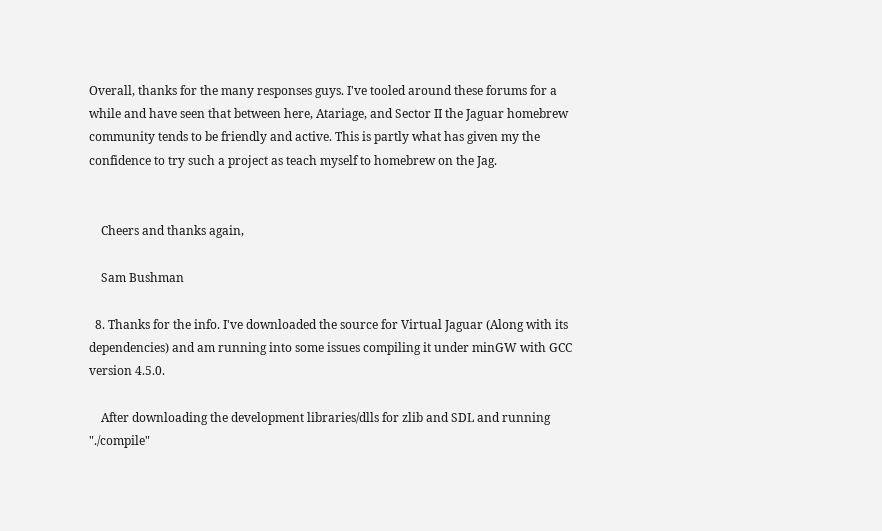Overall, thanks for the many responses guys. I've tooled around these forums for a while and have seen that between here, Atariage, and Sector II the Jaguar homebrew community tends to be friendly and active. This is partly what has given my the confidence to try such a project as teach myself to homebrew on the Jag.


    Cheers and thanks again,

    Sam Bushman

  8. Thanks for the info. I've downloaded the source for Virtual Jaguar (Along with its dependencies) and am running into some issues compiling it under minGW with GCC version 4.5.0.

    After downloading the development libraries/dlls for zlib and SDL and running "./compile"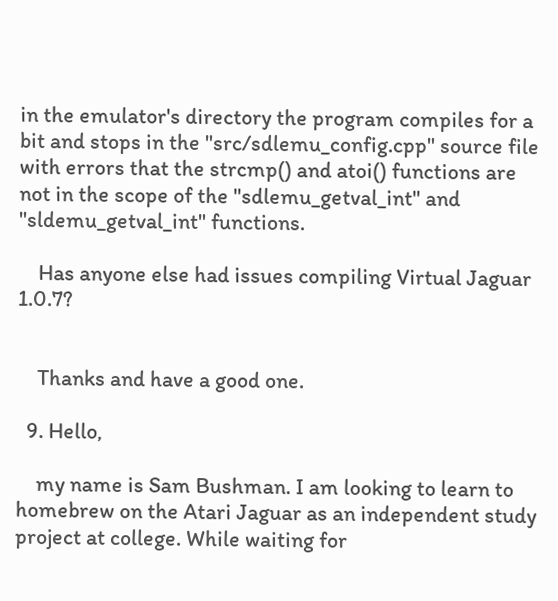in the emulator's directory the program compiles for a bit and stops in the "src/sdlemu_config.cpp" source file with errors that the strcmp() and atoi() functions are not in the scope of the "sdlemu_getval_int" and "sldemu_getval_int" functions.

    Has anyone else had issues compiling Virtual Jaguar 1.0.7?


    Thanks and have a good one.

  9. Hello,

    my name is Sam Bushman. I am looking to learn to homebrew on the Atari Jaguar as an independent study project at college. While waiting for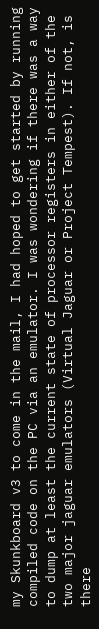my Skunkboard v3 to come in the mail, I had hoped to get started by running compiled code on the PC via an emulator. I was wondering if there was a way to dump at least the current state of processor registers in either of the two major jaguar emulators (Virtual Jaguar or Project Tempest). If not, is there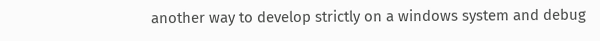another way to develop strictly on a windows system and debug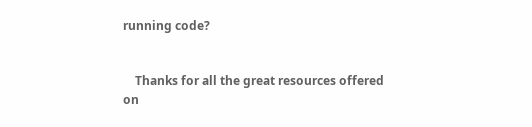running code?


    Thanks for all the great resources offered on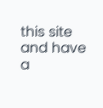this site and have a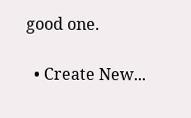good one.

  • Create New...